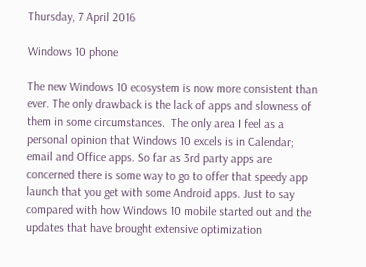Thursday, 7 April 2016

Windows 10 phone

The new Windows 10 ecosystem is now more consistent than ever. The only drawback is the lack of apps and slowness of them in some circumstances.  The only area I feel as a personal opinion that Windows 10 excels is in Calendar; email and Office apps. So far as 3rd party apps are concerned there is some way to go to offer that speedy app launch that you get with some Android apps. Just to say compared with how Windows 10 mobile started out and the updates that have brought extensive optimization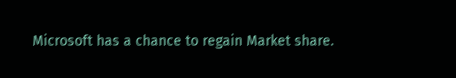Microsoft has a chance to regain Market share.